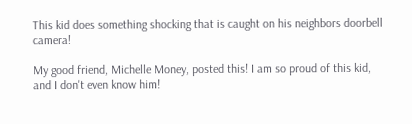This kid does something shocking that is caught on his neighbors doorbell camera!

My good friend, Michelle Money, posted this! I am so proud of this kid, and I don't even know him!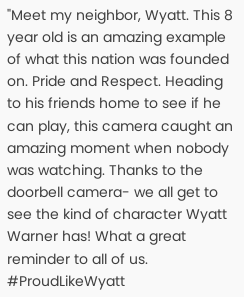"Meet my neighbor, Wyatt. This 8 year old is an amazing example of what this nation was founded on. Pride and Respect. Heading to his friends home to see if he can play, this camera caught an amazing moment when nobody was watching. Thanks to the doorbell camera- we all get to see the kind of character Wyatt Warner has! What a great reminder to all of us. #ProudLikeWyatt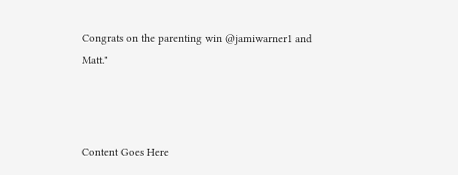Congrats on the parenting win @jamiwarner1 and Matt."



Content Goes Here